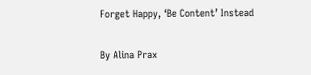Forget Happy, ‘Be Content’ Instead

By Alina Prax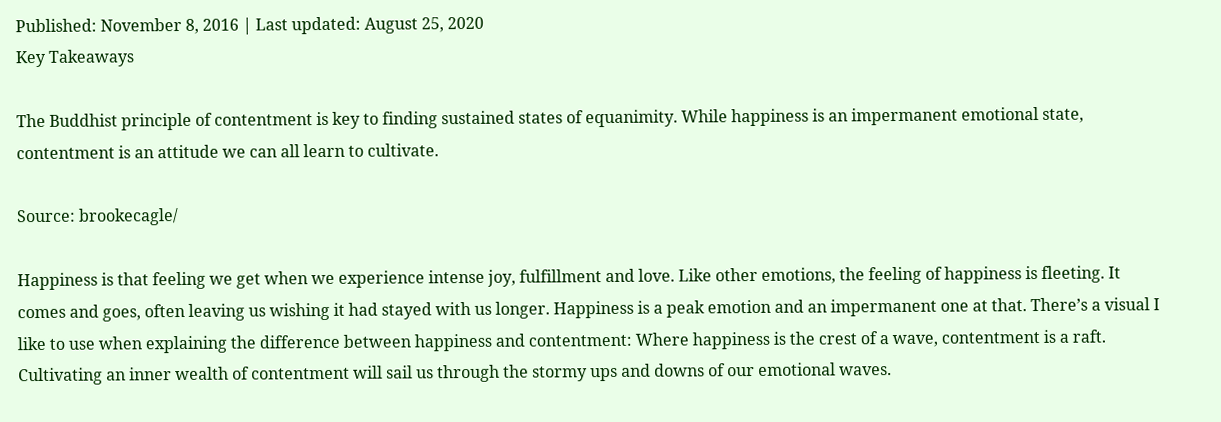Published: November 8, 2016 | Last updated: August 25, 2020
Key Takeaways

The Buddhist principle of contentment is key to finding sustained states of equanimity. While happiness is an impermanent emotional state, contentment is an attitude we can all learn to cultivate.

Source: brookecagle/

Happiness is that feeling we get when we experience intense joy, fulfillment and love. Like other emotions, the feeling of happiness is fleeting. It comes and goes, often leaving us wishing it had stayed with us longer. Happiness is a peak emotion and an impermanent one at that. There’s a visual I like to use when explaining the difference between happiness and contentment: Where happiness is the crest of a wave, contentment is a raft. Cultivating an inner wealth of contentment will sail us through the stormy ups and downs of our emotional waves.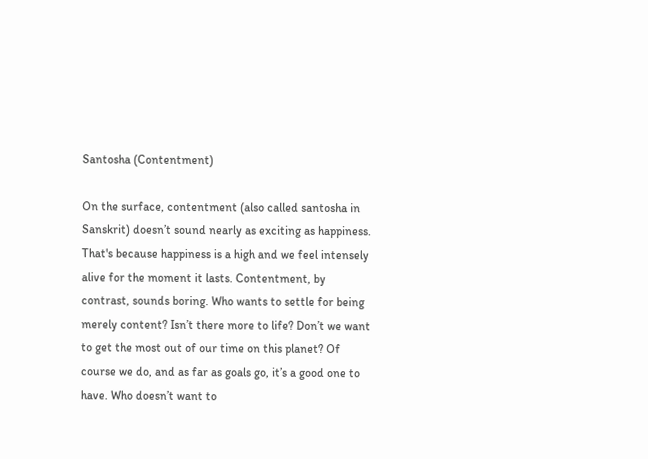Santosha (Contentment)

On the surface, contentment (also called santosha in Sanskrit) doesn’t sound nearly as exciting as happiness. That's because happiness is a high and we feel intensely alive for the moment it lasts. Contentment, by contrast, sounds boring. Who wants to settle for being merely content? Isn’t there more to life? Don’t we want to get the most out of our time on this planet? Of course we do, and as far as goals go, it’s a good one to have. Who doesn’t want to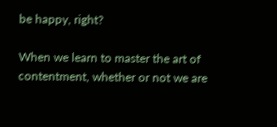be happy, right?

When we learn to master the art of contentment, whether or not we are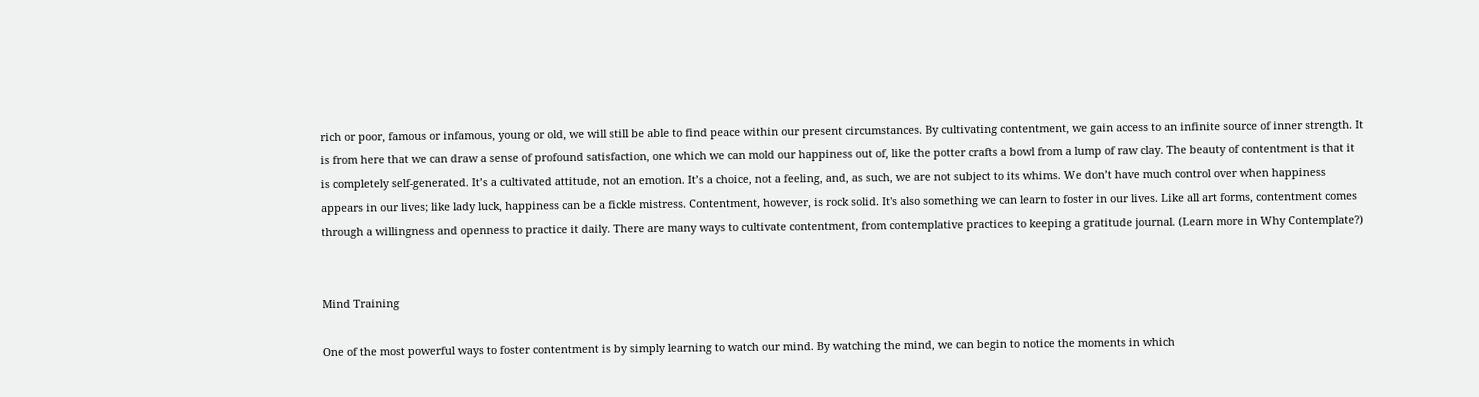rich or poor, famous or infamous, young or old, we will still be able to find peace within our present circumstances. By cultivating contentment, we gain access to an infinite source of inner strength. It is from here that we can draw a sense of profound satisfaction, one which we can mold our happiness out of, like the potter crafts a bowl from a lump of raw clay. The beauty of contentment is that it is completely self-generated. It’s a cultivated attitude, not an emotion. It’s a choice, not a feeling, and, as such, we are not subject to its whims. We don’t have much control over when happiness appears in our lives; like lady luck, happiness can be a fickle mistress. Contentment, however, is rock solid. It's also something we can learn to foster in our lives. Like all art forms, contentment comes through a willingness and openness to practice it daily. There are many ways to cultivate contentment, from contemplative practices to keeping a gratitude journal. (Learn more in Why Contemplate?)


Mind Training

One of the most powerful ways to foster contentment is by simply learning to watch our mind. By watching the mind, we can begin to notice the moments in which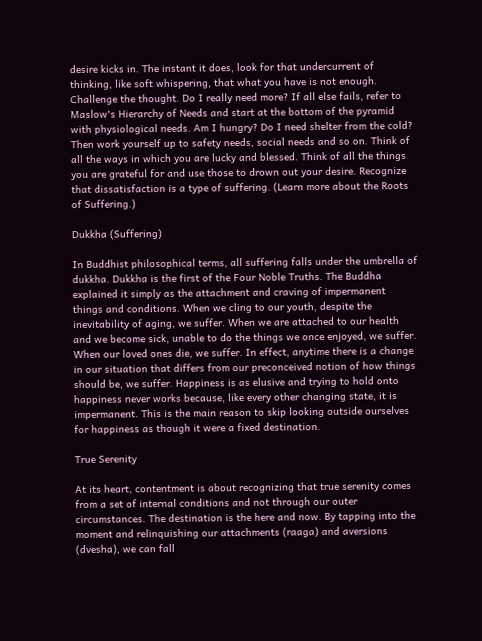desire kicks in. The instant it does, look for that undercurrent of thinking, like soft whispering, that what you have is not enough. Challenge the thought. Do I really need more? If all else fails, refer to Maslow's Hierarchy of Needs and start at the bottom of the pyramid with physiological needs. Am I hungry? Do I need shelter from the cold? Then work yourself up to safety needs, social needs and so on. Think of all the ways in which you are lucky and blessed. Think of all the things you are grateful for and use those to drown out your desire. Recognize that dissatisfaction is a type of suffering. (Learn more about the Roots of Suffering.)

Dukkha (Suffering)

In Buddhist philosophical terms, all suffering falls under the umbrella of dukkha. Dukkha is the first of the Four Noble Truths. The Buddha explained it simply as the attachment and craving of impermanent things and conditions. When we cling to our youth, despite the inevitability of aging, we suffer. When we are attached to our health and we become sick, unable to do the things we once enjoyed, we suffer. When our loved ones die, we suffer. In effect, anytime there is a change in our situation that differs from our preconceived notion of how things should be, we suffer. Happiness is as elusive and trying to hold onto happiness never works because, like every other changing state, it is impermanent. This is the main reason to skip looking outside ourselves for happiness as though it were a fixed destination.

True Serenity

At its heart, contentment is about recognizing that true serenity comes from a set of internal conditions and not through our outer circumstances. The destination is the here and now. By tapping into the moment and relinquishing our attachments (raaga) and aversions (dvesha), we can fall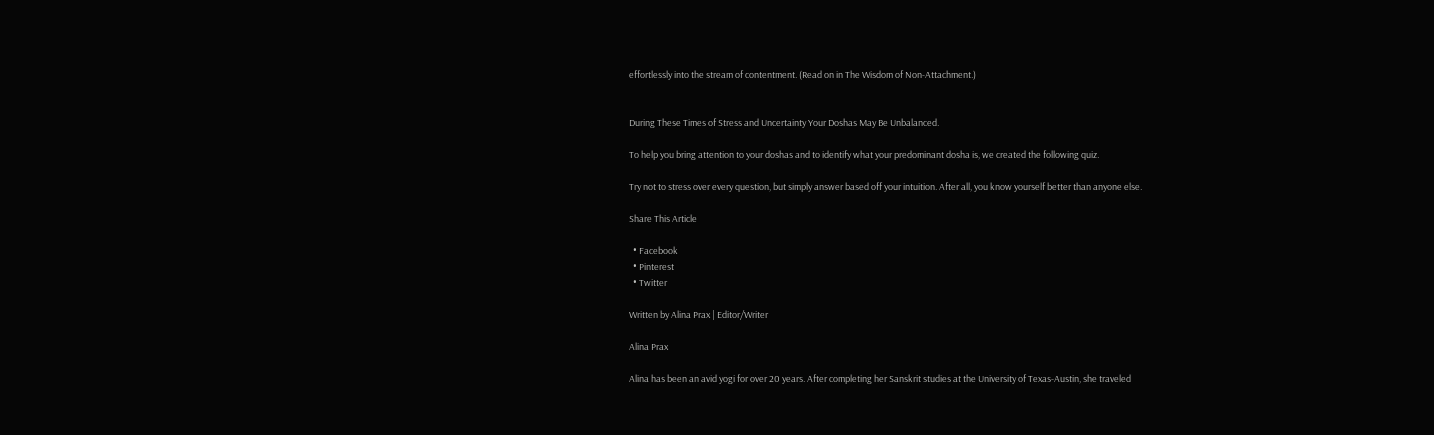effortlessly into the stream of contentment. (Read on in The Wisdom of Non-Attachment.)


During These Times of Stress and Uncertainty Your Doshas May Be Unbalanced.

To help you bring attention to your doshas and to identify what your predominant dosha is, we created the following quiz.

Try not to stress over every question, but simply answer based off your intuition. After all, you know yourself better than anyone else.

Share This Article

  • Facebook
  • Pinterest
  • Twitter

Written by Alina Prax | Editor/Writer

Alina Prax

Alina has been an avid yogi for over 20 years. After completing her Sanskrit studies at the University of Texas-Austin, she traveled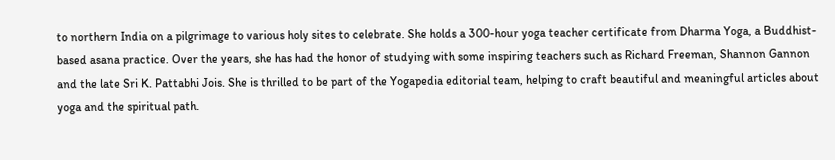to northern India on a pilgrimage to various holy sites to celebrate. She holds a 300-hour yoga teacher certificate from Dharma Yoga, a Buddhist-based asana practice. Over the years, she has had the honor of studying with some inspiring teachers such as Richard Freeman, Shannon Gannon and the late Sri K. Pattabhi Jois. She is thrilled to be part of the Yogapedia editorial team, helping to craft beautiful and meaningful articles about yoga and the spiritual path.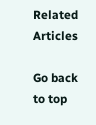Related Articles

Go back to top